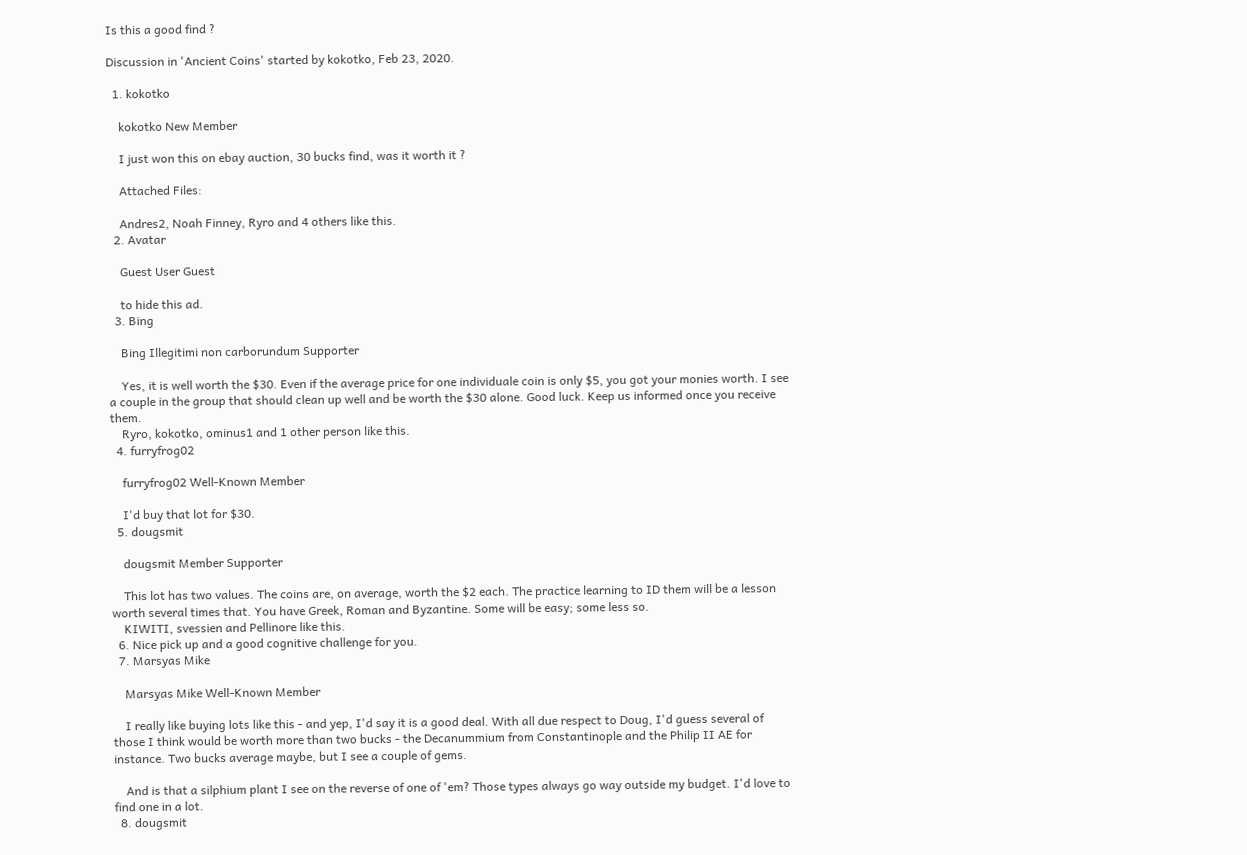Is this a good find ?

Discussion in 'Ancient Coins' started by kokotko, Feb 23, 2020.

  1. kokotko

    kokotko New Member

    I just won this on ebay auction, 30 bucks find, was it worth it ?

    Attached Files:

    Andres2, Noah Finney, Ryro and 4 others like this.
  2. Avatar

    Guest User Guest

    to hide this ad.
  3. Bing

    Bing Illegitimi non carborundum Supporter

    Yes, it is well worth the $30. Even if the average price for one individuale coin is only $5, you got your monies worth. I see a couple in the group that should clean up well and be worth the $30 alone. Good luck. Keep us informed once you receive them.
    Ryro, kokotko, ominus1 and 1 other person like this.
  4. furryfrog02

    furryfrog02 Well-Known Member

    I'd buy that lot for $30.
  5. dougsmit

    dougsmit Member Supporter

    This lot has two values. The coins are, on average, worth the $2 each. The practice learning to ID them will be a lesson worth several times that. You have Greek, Roman and Byzantine. Some will be easy; some less so.
    KIWITI, svessien and Pellinore like this.
  6. Nice pick up and a good cognitive challenge for you.
  7. Marsyas Mike

    Marsyas Mike Well-Known Member

    I really like buying lots like this - and yep, I'd say it is a good deal. With all due respect to Doug, I'd guess several of those I think would be worth more than two bucks - the Decanummium from Constantinople and the Philip II AE for instance. Two bucks average maybe, but I see a couple of gems.

    And is that a silphium plant I see on the reverse of one of 'em? Those types always go way outside my budget. I'd love to find one in a lot.
  8. dougsmit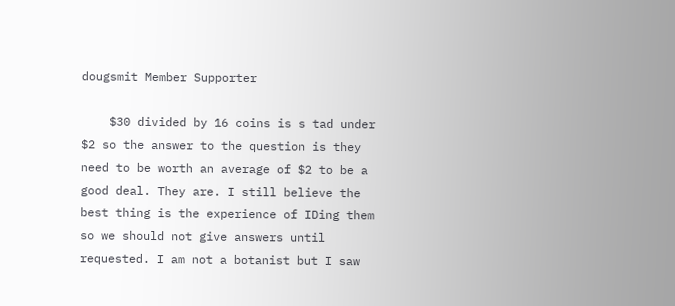dougsmit Member Supporter

    $30 divided by 16 coins is s tad under $2 so the answer to the question is they need to be worth an average of $2 to be a good deal. They are. I still believe the best thing is the experience of IDing them so we should not give answers until requested. I am not a botanist but I saw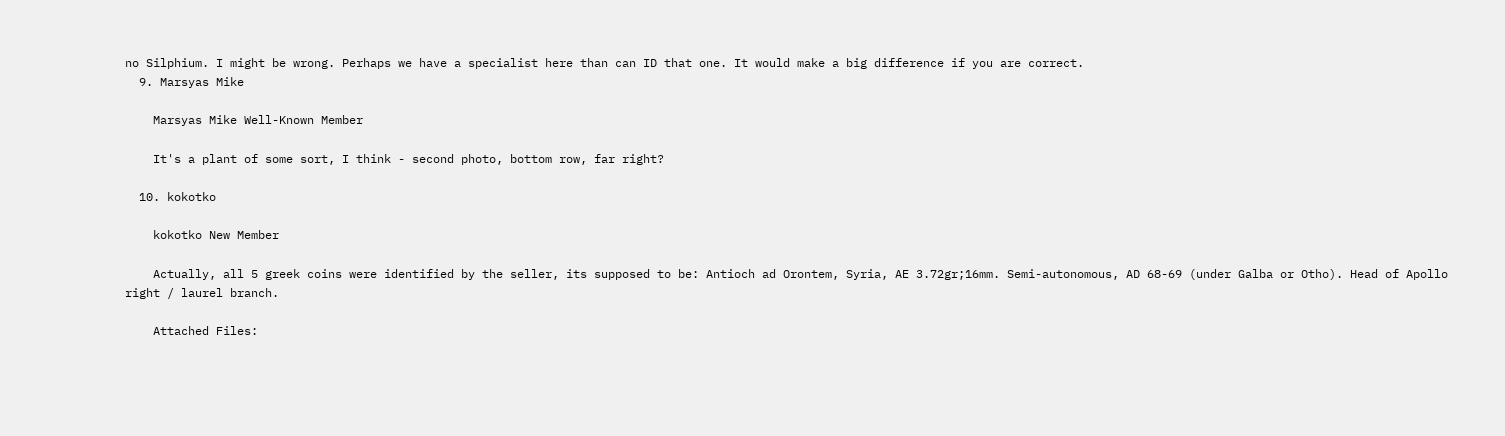no Silphium. I might be wrong. Perhaps we have a specialist here than can ID that one. It would make a big difference if you are correct.
  9. Marsyas Mike

    Marsyas Mike Well-Known Member

    It's a plant of some sort, I think - second photo, bottom row, far right?

  10. kokotko

    kokotko New Member

    Actually, all 5 greek coins were identified by the seller, its supposed to be: Antioch ad Orontem, Syria, AE 3.72gr;16mm. Semi-autonomous, AD 68-69 (under Galba or Otho). Head of Apollo right / laurel branch.

    Attached Files: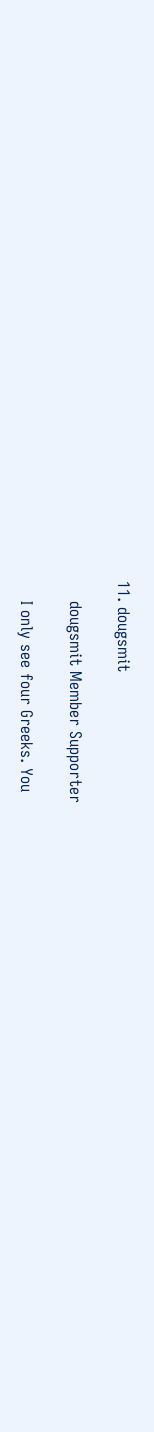11. dougsmit

    dougsmit Member Supporter

    I only see four Greeks. You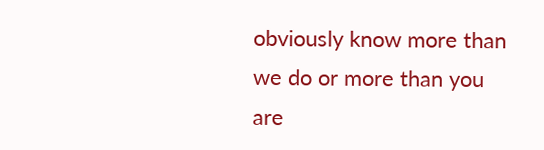obviously know more than we do or more than you are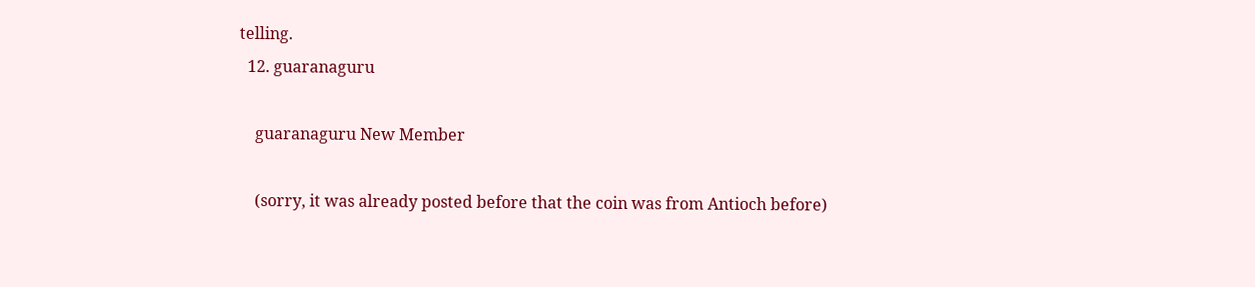telling.
  12. guaranaguru

    guaranaguru New Member

    (sorry, it was already posted before that the coin was from Antioch before)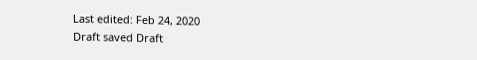Last edited: Feb 24, 2020
Draft saved Draft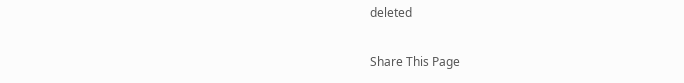deleted

Share This Page